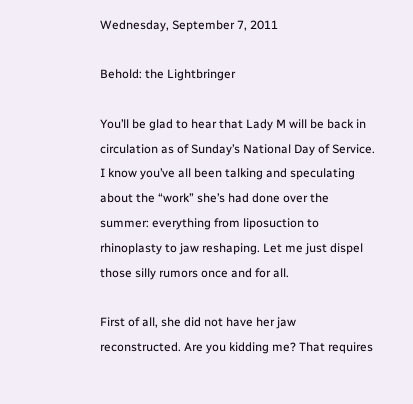Wednesday, September 7, 2011

Behold: the Lightbringer

You’ll be glad to hear that Lady M will be back in circulation as of Sunday’s National Day of Service. I know you’ve all been talking and speculating about the “work” she’s had done over the summer: everything from liposuction to rhinoplasty to jaw reshaping. Let me just dispel those silly rumors once and for all.

First of all, she did not have her jaw reconstructed. Are you kidding me? That requires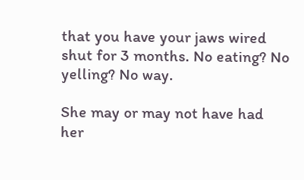that you have your jaws wired shut for 3 months. No eating? No yelling? No way.

She may or may not have had her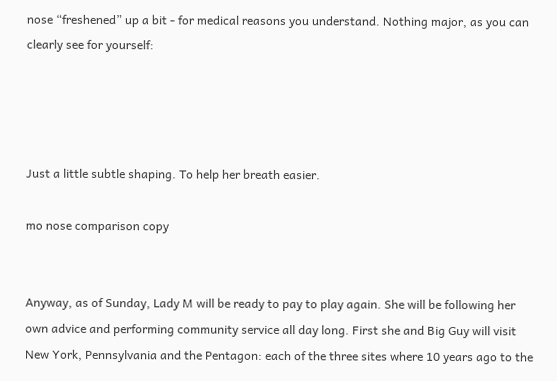nose “freshened” up a bit - for medical reasons you understand. Nothing major, as you can clearly see for yourself:




Just a little subtle shaping. To help her breath easier.

mo nose comparison copy


Anyway, as of Sunday, Lady M will be ready to pay to play again. She will be following her own advice and performing community service all day long. First she and Big Guy will visit New York, Pennsylvania and the Pentagon: each of the three sites where 10 years ago to the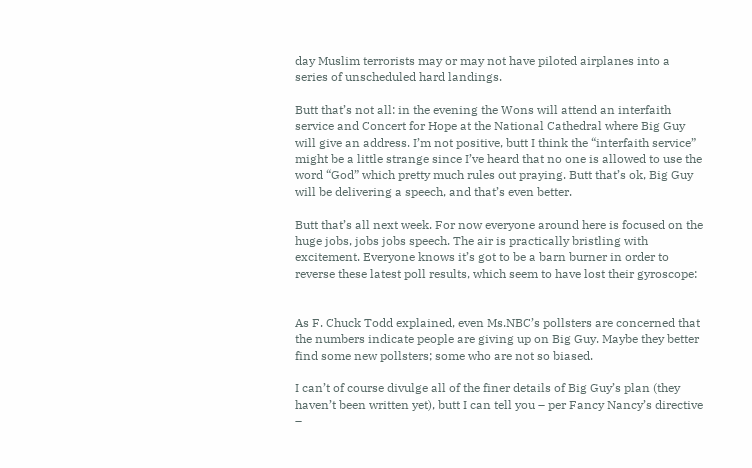day Muslim terrorists may or may not have piloted airplanes into a series of unscheduled hard landings.

Butt that’s not all: in the evening the Wons will attend an interfaith service and Concert for Hope at the National Cathedral where Big Guy will give an address. I’m not positive, butt I think the “interfaith service” might be a little strange since I’ve heard that no one is allowed to use the word “God” which pretty much rules out praying. Butt that’s ok, Big Guy will be delivering a speech, and that’s even better.

Butt that’s all next week. For now everyone around here is focused on the huge jobs, jobs jobs speech. The air is practically bristling with excitement. Everyone knows it’s got to be a barn burner in order to reverse these latest poll results, which seem to have lost their gyroscope:


As F. Chuck Todd explained, even Ms.NBC’s pollsters are concerned that the numbers indicate people are giving up on Big Guy. Maybe they better find some new pollsters; some who are not so biased.

I can’t of course divulge all of the finer details of Big Guy’s plan (they haven’t been written yet), butt I can tell you – per Fancy Nancy’s directive –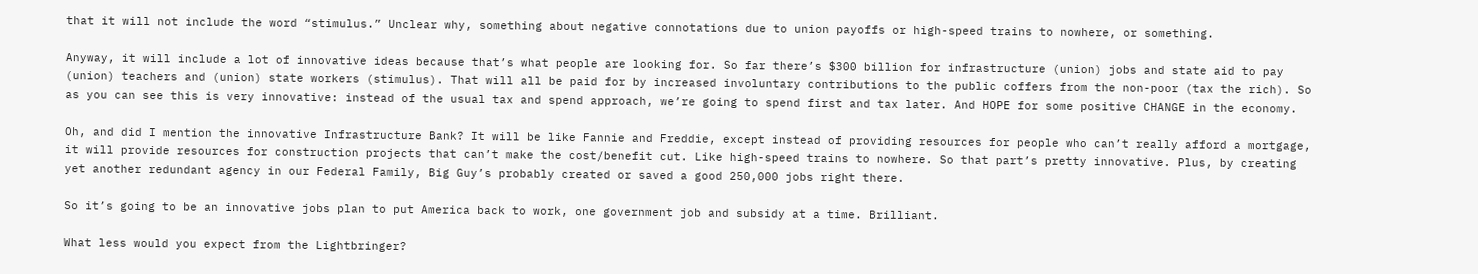that it will not include the word “stimulus.” Unclear why, something about negative connotations due to union payoffs or high-speed trains to nowhere, or something.

Anyway, it will include a lot of innovative ideas because that’s what people are looking for. So far there’s $300 billion for infrastructure (union) jobs and state aid to pay (union) teachers and (union) state workers (stimulus). That will all be paid for by increased involuntary contributions to the public coffers from the non-poor (tax the rich). So as you can see this is very innovative: instead of the usual tax and spend approach, we’re going to spend first and tax later. And HOPE for some positive CHANGE in the economy.

Oh, and did I mention the innovative Infrastructure Bank? It will be like Fannie and Freddie, except instead of providing resources for people who can’t really afford a mortgage, it will provide resources for construction projects that can’t make the cost/benefit cut. Like high-speed trains to nowhere. So that part’s pretty innovative. Plus, by creating yet another redundant agency in our Federal Family, Big Guy’s probably created or saved a good 250,000 jobs right there.

So it’s going to be an innovative jobs plan to put America back to work, one government job and subsidy at a time. Brilliant.

What less would you expect from the Lightbringer?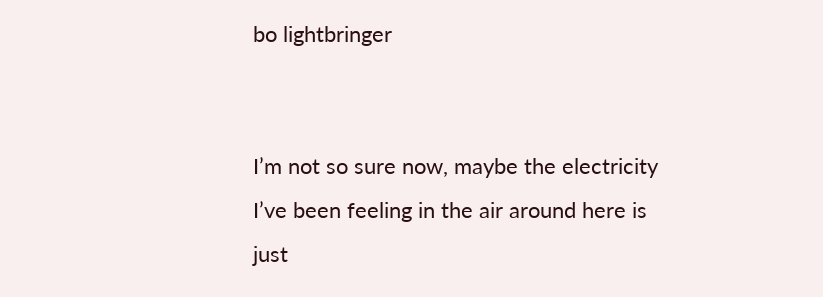bo lightbringer


I’m not so sure now, maybe the electricity I’ve been feeling in the air around here is just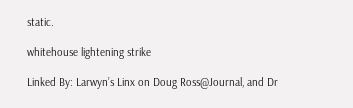static.

whitehouse lightening strike

Linked By: Larwyn’s Linx on Doug Ross@Journal, and Dr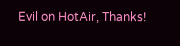Evil on HotAir, Thanks!